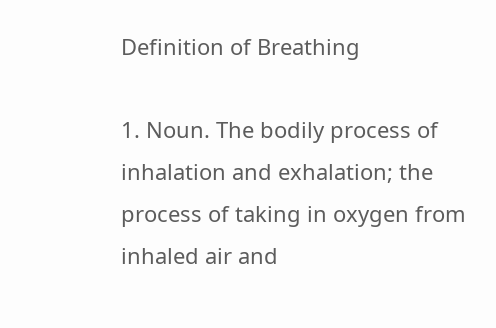Definition of Breathing

1. Noun. The bodily process of inhalation and exhalation; the process of taking in oxygen from inhaled air and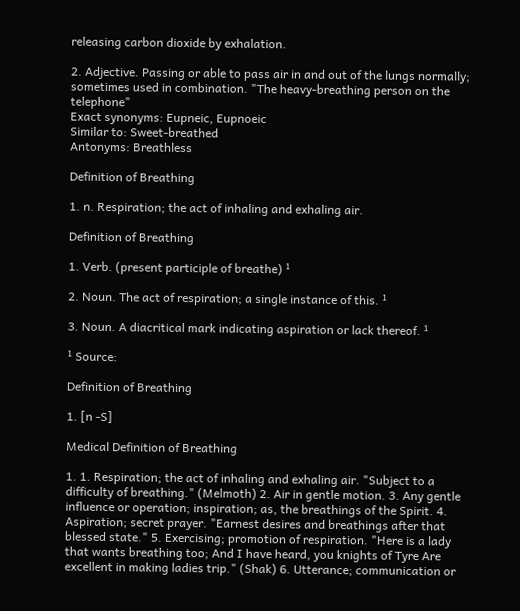releasing carbon dioxide by exhalation.

2. Adjective. Passing or able to pass air in and out of the lungs normally; sometimes used in combination. "The heavy-breathing person on the telephone"
Exact synonyms: Eupneic, Eupnoeic
Similar to: Sweet-breathed
Antonyms: Breathless

Definition of Breathing

1. n. Respiration; the act of inhaling and exhaling air.

Definition of Breathing

1. Verb. (present participle of breathe) ¹

2. Noun. The act of respiration; a single instance of this. ¹

3. Noun. A diacritical mark indicating aspiration or lack thereof. ¹

¹ Source:

Definition of Breathing

1. [n -S]

Medical Definition of Breathing

1. 1. Respiration; the act of inhaling and exhaling air. "Subject to a difficulty of breathing." (Melmoth) 2. Air in gentle motion. 3. Any gentle influence or operation; inspiration; as, the breathings of the Spirit. 4. Aspiration; secret prayer. "Earnest desires and breathings after that blessed state." 5. Exercising; promotion of respiration. "Here is a lady that wants breathing too; And I have heard, you knights of Tyre Are excellent in making ladies trip." (Shak) 6. Utterance; communication or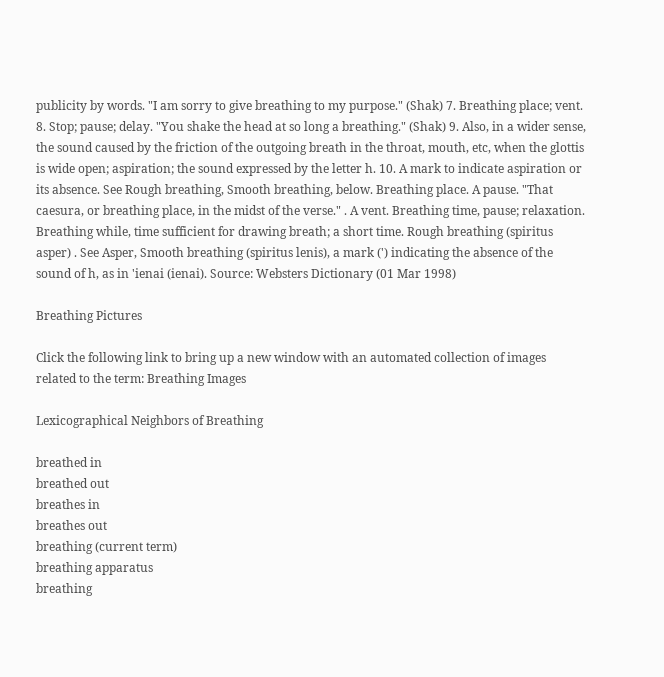publicity by words. "I am sorry to give breathing to my purpose." (Shak) 7. Breathing place; vent. 8. Stop; pause; delay. "You shake the head at so long a breathing." (Shak) 9. Also, in a wider sense, the sound caused by the friction of the outgoing breath in the throat, mouth, etc, when the glottis is wide open; aspiration; the sound expressed by the letter h. 10. A mark to indicate aspiration or its absence. See Rough breathing, Smooth breathing, below. Breathing place. A pause. "That caesura, or breathing place, in the midst of the verse." . A vent. Breathing time, pause; relaxation. Breathing while, time sufficient for drawing breath; a short time. Rough breathing (spiritus asper) . See Asper, Smooth breathing (spiritus lenis), a mark (') indicating the absence of the sound of h, as in 'ienai (ienai). Source: Websters Dictionary (01 Mar 1998)

Breathing Pictures

Click the following link to bring up a new window with an automated collection of images related to the term: Breathing Images

Lexicographical Neighbors of Breathing

breathed in
breathed out
breathes in
breathes out
breathing (current term)
breathing apparatus
breathing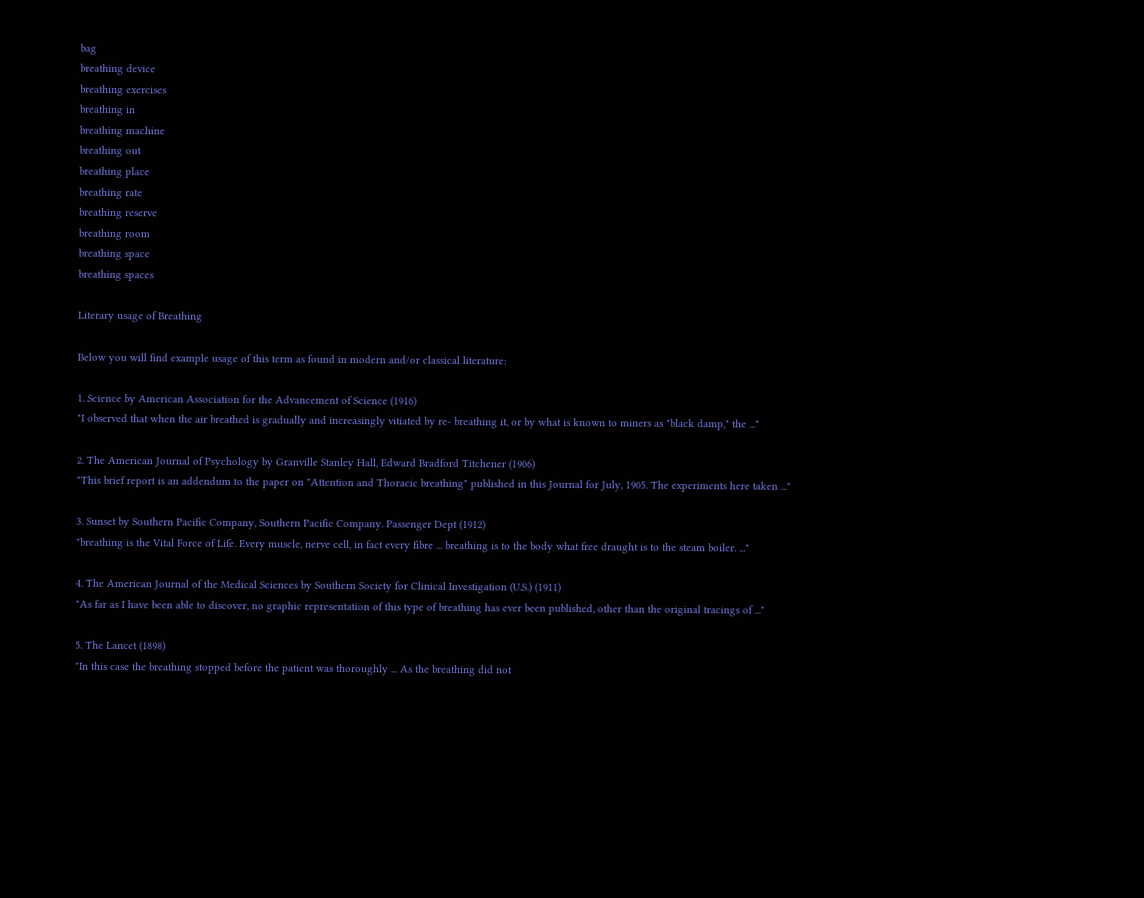bag
breathing device
breathing exercises
breathing in
breathing machine
breathing out
breathing place
breathing rate
breathing reserve
breathing room
breathing space
breathing spaces

Literary usage of Breathing

Below you will find example usage of this term as found in modern and/or classical literature:

1. Science by American Association for the Advancement of Science (1916)
"I observed that when the air breathed is gradually and increasingly vitiated by re- breathing it, or by what is known to miners as "black damp," the ..."

2. The American Journal of Psychology by Granville Stanley Hall, Edward Bradford Titchener (1906)
"This brief report is an addendum to the paper on "Attention and Thoracic breathing" published in this Journal for July, 1905. The experiments here taken ..."

3. Sunset by Southern Pacific Company, Southern Pacific Company. Passenger Dept (1912)
"breathing is the Vital Force of Life. Every muscle, nerve cell, in fact every fibre ... breathing is to the body what free draught is to the steam boiler. ..."

4. The American Journal of the Medical Sciences by Southern Society for Clinical Investigation (U.S.) (1911)
"As far as I have been able to discover, no graphic representation of this type of breathing has ever been published, other than the original tracings of ..."

5. The Lancet (1898)
"In this case the breathing stopped before the patient was thoroughly ... As the breathing did not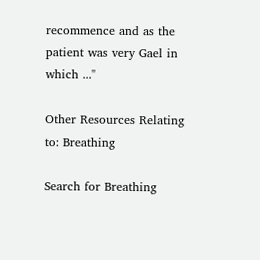recommence and as the patient was very Gael in which ..."

Other Resources Relating to: Breathing

Search for Breathing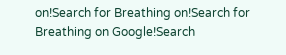on!Search for Breathing on!Search for Breathing on Google!Search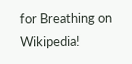for Breathing on Wikipedia!